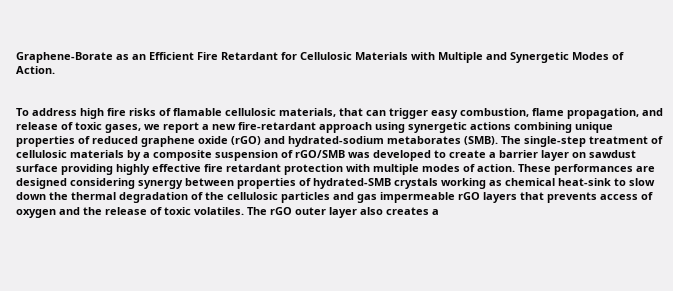Graphene-Borate as an Efficient Fire Retardant for Cellulosic Materials with Multiple and Synergetic Modes of Action.


To address high fire risks of flamable cellulosic materials, that can trigger easy combustion, flame propagation, and release of toxic gases, we report a new fire-retardant approach using synergetic actions combining unique properties of reduced graphene oxide (rGO) and hydrated-sodium metaborates (SMB). The single-step treatment of cellulosic materials by a composite suspension of rGO/SMB was developed to create a barrier layer on sawdust surface providing highly effective fire retardant protection with multiple modes of action. These performances are designed considering synergy between properties of hydrated-SMB crystals working as chemical heat-sink to slow down the thermal degradation of the cellulosic particles and gas impermeable rGO layers that prevents access of oxygen and the release of toxic volatiles. The rGO outer layer also creates a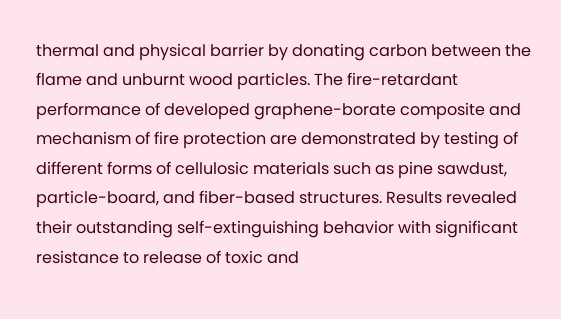thermal and physical barrier by donating carbon between the flame and unburnt wood particles. The fire-retardant performance of developed graphene-borate composite and mechanism of fire protection are demonstrated by testing of different forms of cellulosic materials such as pine sawdust, particle-board, and fiber-based structures. Results revealed their outstanding self-extinguishing behavior with significant resistance to release of toxic and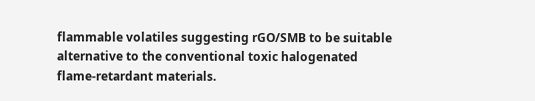flammable volatiles suggesting rGO/SMB to be suitable alternative to the conventional toxic halogenated flame-retardant materials.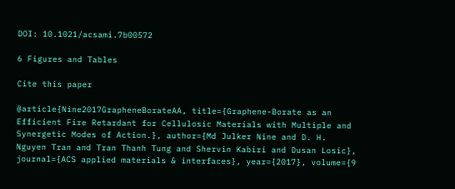DOI: 10.1021/acsami.7b00572

6 Figures and Tables

Cite this paper

@article{Nine2017GrapheneBorateAA, title={Graphene-Borate as an Efficient Fire Retardant for Cellulosic Materials with Multiple and Synergetic Modes of Action.}, author={Md Julker Nine and D. H. Nguyen Tran and Tran Thanh Tung and Shervin Kabiri and Dusan Losic}, journal={ACS applied materials & interfaces}, year={2017}, volume={9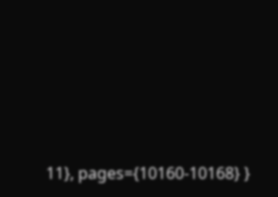11}, pages={10160-10168} }